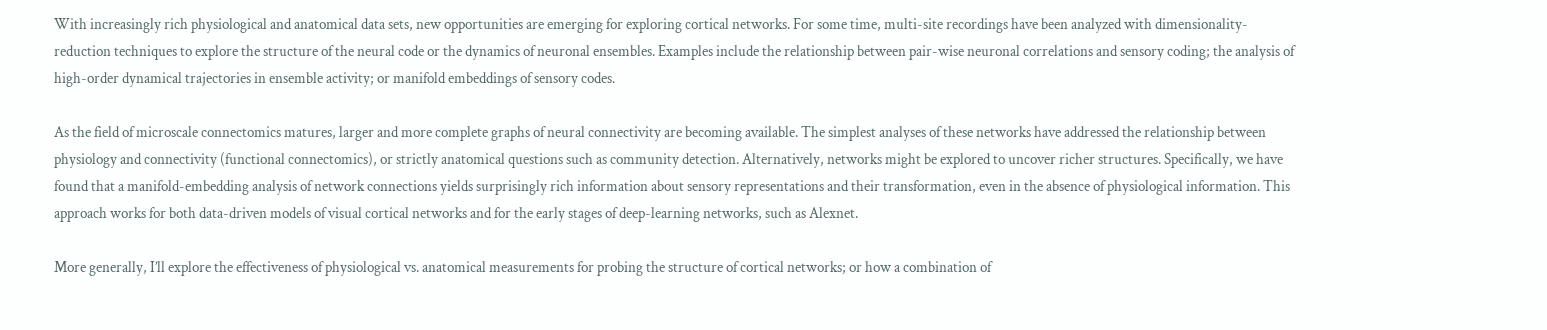With increasingly rich physiological and anatomical data sets, new opportunities are emerging for exploring cortical networks. For some time, multi-site recordings have been analyzed with dimensionality-reduction techniques to explore the structure of the neural code or the dynamics of neuronal ensembles. Examples include the relationship between pair-wise neuronal correlations and sensory coding; the analysis of high-order dynamical trajectories in ensemble activity; or manifold embeddings of sensory codes.

As the field of microscale connectomics matures, larger and more complete graphs of neural connectivity are becoming available. The simplest analyses of these networks have addressed the relationship between physiology and connectivity (functional connectomics), or strictly anatomical questions such as community detection. Alternatively, networks might be explored to uncover richer structures. Specifically, we have found that a manifold-embedding analysis of network connections yields surprisingly rich information about sensory representations and their transformation, even in the absence of physiological information. This approach works for both data-driven models of visual cortical networks and for the early stages of deep-learning networks, such as Alexnet.

More generally, I’ll explore the effectiveness of physiological vs. anatomical measurements for probing the structure of cortical networks; or how a combination of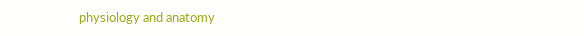physiology and anatomy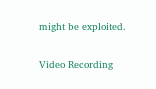might be exploited.

Video Recording